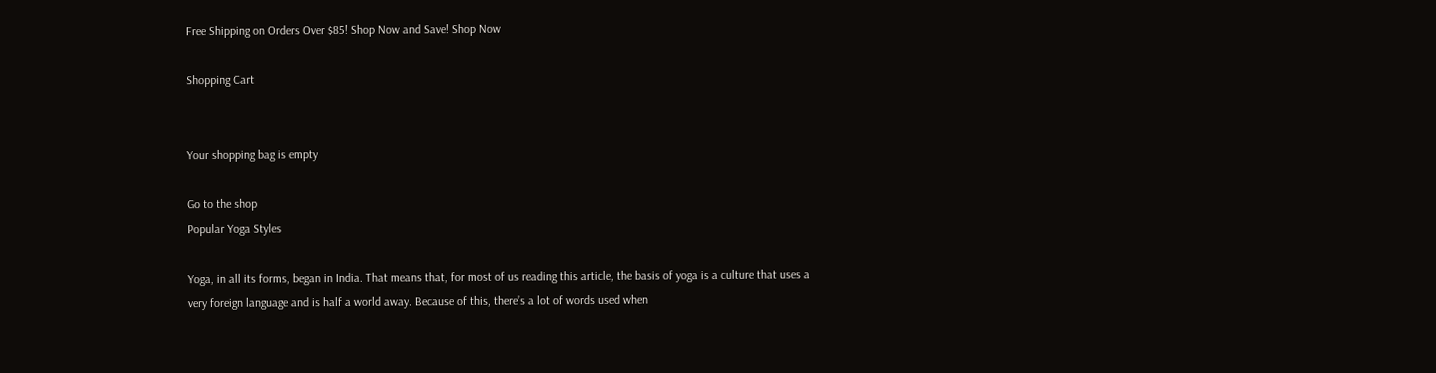Free Shipping on Orders Over $85! Shop Now and Save! Shop Now

Shopping Cart


Your shopping bag is empty

Go to the shop
Popular Yoga Styles

Yoga, in all its forms, began in India. That means that, for most of us reading this article, the basis of yoga is a culture that uses a very foreign language and is half a world away. Because of this, there’s a lot of words used when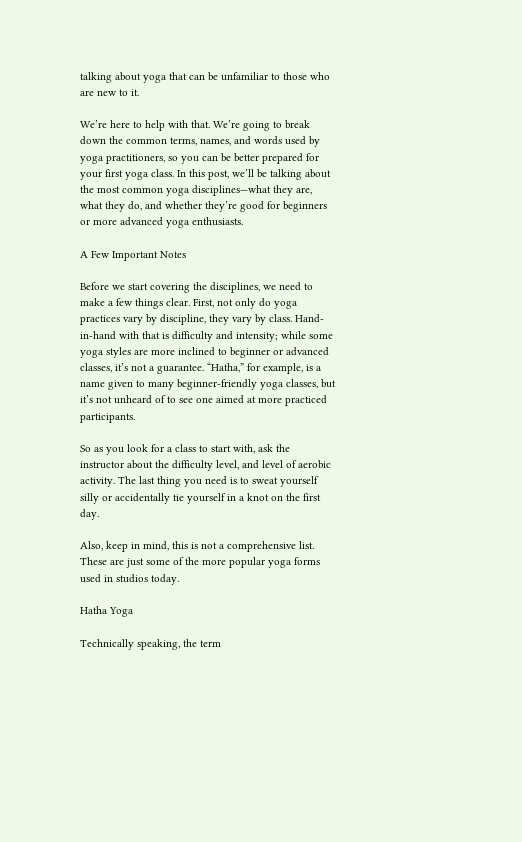talking about yoga that can be unfamiliar to those who are new to it.

We’re here to help with that. We’re going to break down the common terms, names, and words used by yoga practitioners, so you can be better prepared for your first yoga class. In this post, we’ll be talking about the most common yoga disciplines—what they are, what they do, and whether they’re good for beginners or more advanced yoga enthusiasts.

A Few Important Notes

Before we start covering the disciplines, we need to make a few things clear. First, not only do yoga practices vary by discipline, they vary by class. Hand-in-hand with that is difficulty and intensity; while some yoga styles are more inclined to beginner or advanced classes, it’s not a guarantee. “Hatha,” for example, is a name given to many beginner-friendly yoga classes, but it’s not unheard of to see one aimed at more practiced participants.

So as you look for a class to start with, ask the instructor about the difficulty level, and level of aerobic activity. The last thing you need is to sweat yourself silly or accidentally tie yourself in a knot on the first day.

Also, keep in mind, this is not a comprehensive list. These are just some of the more popular yoga forms used in studios today.

Hatha Yoga

Technically speaking, the term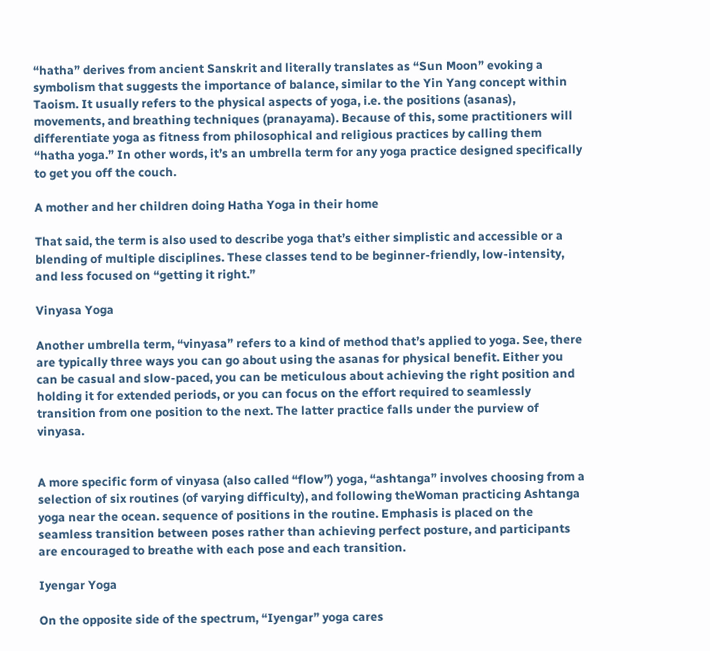“hatha” derives from ancient Sanskrit and literally translates as “Sun Moon” evoking a symbolism that suggests the importance of balance, similar to the Yin Yang concept within Taoism. It usually refers to the physical aspects of yoga, i.e. the positions (asanas), movements, and breathing techniques (pranayama). Because of this, some practitioners will differentiate yoga as fitness from philosophical and religious practices by calling them “hatha yoga.” In other words, it’s an umbrella term for any yoga practice designed specifically to get you off the couch.

A mother and her children doing Hatha Yoga in their home

That said, the term is also used to describe yoga that’s either simplistic and accessible or a blending of multiple disciplines. These classes tend to be beginner-friendly, low-intensity, and less focused on “getting it right.”

Vinyasa Yoga

Another umbrella term, “vinyasa” refers to a kind of method that’s applied to yoga. See, there are typically three ways you can go about using the asanas for physical benefit. Either you can be casual and slow-paced, you can be meticulous about achieving the right position and holding it for extended periods, or you can focus on the effort required to seamlessly transition from one position to the next. The latter practice falls under the purview of vinyasa.


A more specific form of vinyasa (also called “flow”) yoga, “ashtanga” involves choosing from a selection of six routines (of varying difficulty), and following theWoman practicing Ashtanga yoga near the ocean. sequence of positions in the routine. Emphasis is placed on the seamless transition between poses rather than achieving perfect posture, and participants are encouraged to breathe with each pose and each transition.

Iyengar Yoga

On the opposite side of the spectrum, “Iyengar” yoga cares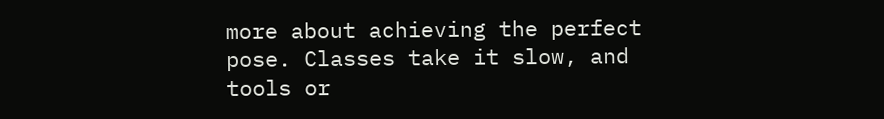more about achieving the perfect pose. Classes take it slow, and tools or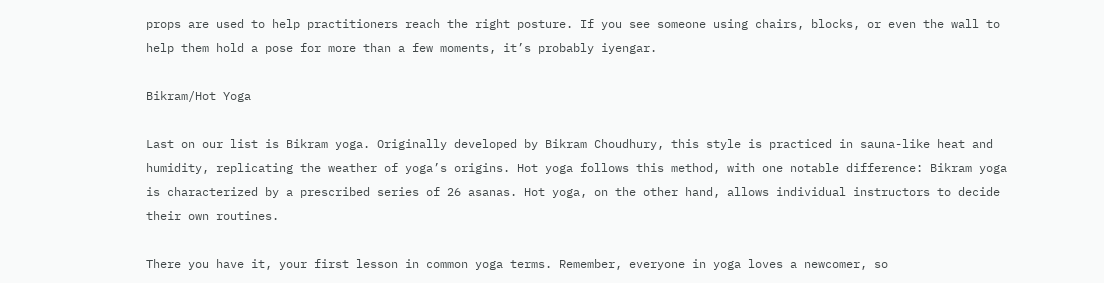props are used to help practitioners reach the right posture. If you see someone using chairs, blocks, or even the wall to help them hold a pose for more than a few moments, it’s probably iyengar.

Bikram/Hot Yoga

Last on our list is Bikram yoga. Originally developed by Bikram Choudhury, this style is practiced in sauna-like heat and humidity, replicating the weather of yoga’s origins. Hot yoga follows this method, with one notable difference: Bikram yoga is characterized by a prescribed series of 26 asanas. Hot yoga, on the other hand, allows individual instructors to decide their own routines.

There you have it, your first lesson in common yoga terms. Remember, everyone in yoga loves a newcomer, so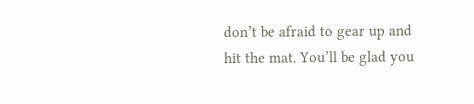don’t be afraid to gear up and hit the mat. You’ll be glad you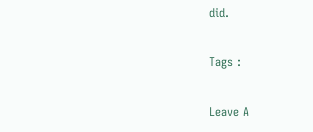did.

Tags :

Leave A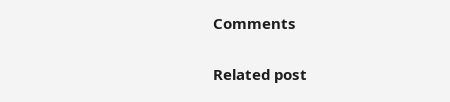Comments

Related post